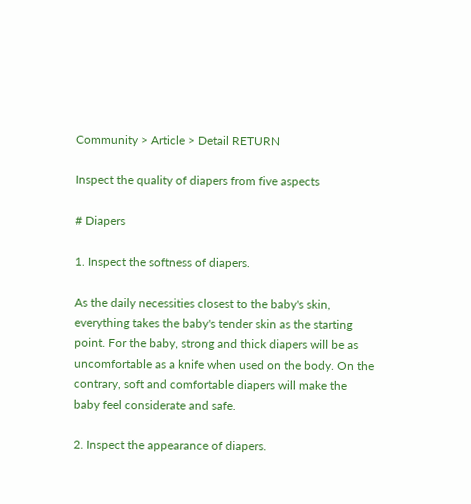Community > Article > Detail RETURN

Inspect the quality of diapers from five aspects

# Diapers

1. Inspect the softness of diapers.

As the daily necessities closest to the baby's skin, everything takes the baby's tender skin as the starting point. For the baby, strong and thick diapers will be as uncomfortable as a knife when used on the body. On the contrary, soft and comfortable diapers will make the baby feel considerate and safe.

2. Inspect the appearance of diapers.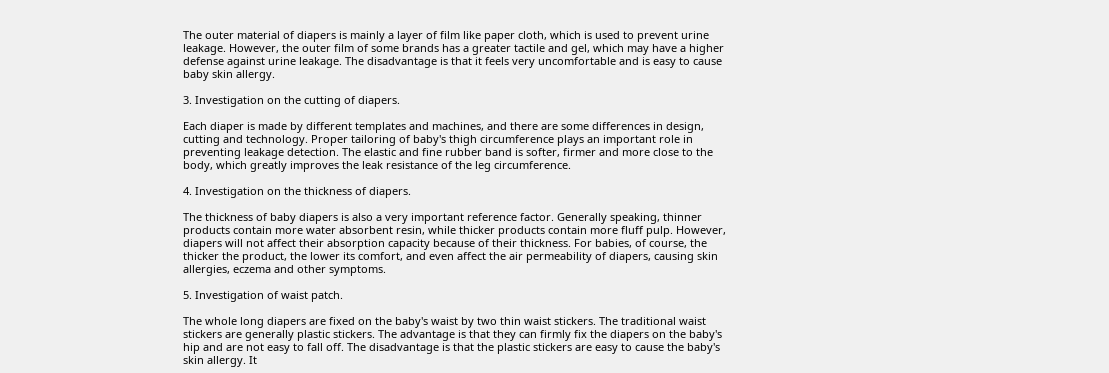The outer material of diapers is mainly a layer of film like paper cloth, which is used to prevent urine leakage. However, the outer film of some brands has a greater tactile and gel, which may have a higher defense against urine leakage. The disadvantage is that it feels very uncomfortable and is easy to cause baby skin allergy.

3. Investigation on the cutting of diapers.

Each diaper is made by different templates and machines, and there are some differences in design, cutting and technology. Proper tailoring of baby's thigh circumference plays an important role in preventing leakage detection. The elastic and fine rubber band is softer, firmer and more close to the body, which greatly improves the leak resistance of the leg circumference.

4. Investigation on the thickness of diapers.

The thickness of baby diapers is also a very important reference factor. Generally speaking, thinner products contain more water absorbent resin, while thicker products contain more fluff pulp. However, diapers will not affect their absorption capacity because of their thickness. For babies, of course, the thicker the product, the lower its comfort, and even affect the air permeability of diapers, causing skin allergies, eczema and other symptoms.

5. Investigation of waist patch.

The whole long diapers are fixed on the baby's waist by two thin waist stickers. The traditional waist stickers are generally plastic stickers. The advantage is that they can firmly fix the diapers on the baby's hip and are not easy to fall off. The disadvantage is that the plastic stickers are easy to cause the baby's skin allergy. It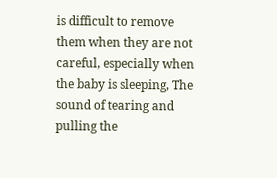is difficult to remove them when they are not careful, especially when the baby is sleeping, The sound of tearing and pulling the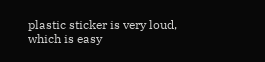plastic sticker is very loud, which is easy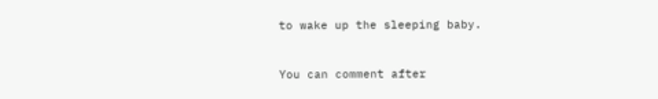to wake up the sleeping baby.


You can comment after